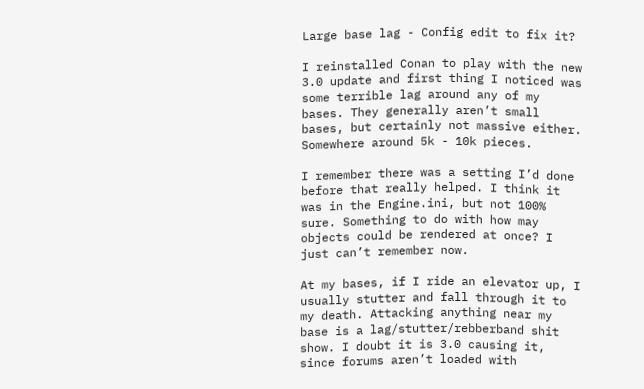Large base lag - Config edit to fix it?

I reinstalled Conan to play with the new 3.0 update and first thing I noticed was some terrible lag around any of my bases. They generally aren’t small bases, but certainly not massive either. Somewhere around 5k - 10k pieces.

I remember there was a setting I’d done before that really helped. I think it was in the Engine.ini, but not 100% sure. Something to do with how may objects could be rendered at once? I just can’t remember now.

At my bases, if I ride an elevator up, I usually stutter and fall through it to my death. Attacking anything near my base is a lag/stutter/rebberband shit show. I doubt it is 3.0 causing it, since forums aren’t loaded with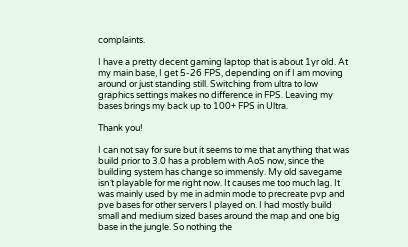complaints.

I have a pretty decent gaming laptop that is about 1yr old. At my main base, I get 5-26 FPS, depending on if I am moving around or just standing still. Switching from ultra to low graphics settings makes no difference in FPS. Leaving my bases brings my back up to 100+ FPS in Ultra.

Thank you!

I can not say for sure but it seems to me that anything that was build prior to 3.0 has a problem with AoS now, since the building system has change so immensly. My old savegame isn´t playable for me right now. It causes me too much lag. It was mainly used by me in admin mode to precreate pvp and pve bases for other servers I played on. I had mostly build small and medium sized bases around the map and one big base in the jungle. So nothing the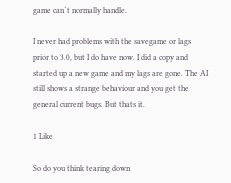game can´t normally handle.

I never had problems with the savegame or lags prior to 3.0, but I do have now. I did a copy and started up a new game and my lags are gone. The AI still shows a strange behaviour and you get the general current bugs. But thats it.

1 Like

So do you think tearing down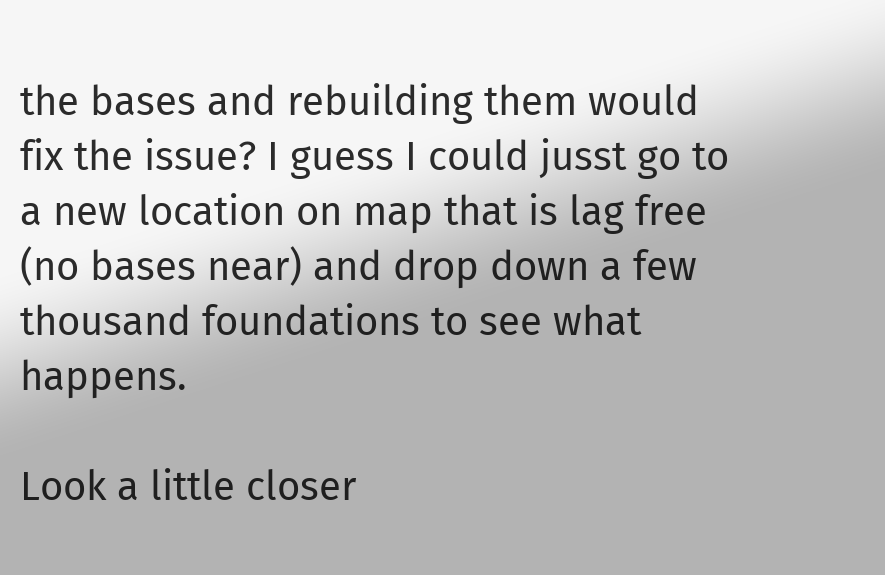the bases and rebuilding them would fix the issue? I guess I could jusst go to a new location on map that is lag free (no bases near) and drop down a few thousand foundations to see what happens.

Look a little closer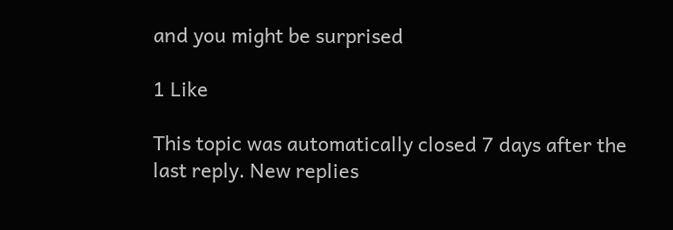and you might be surprised

1 Like

This topic was automatically closed 7 days after the last reply. New replies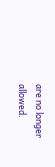are no longer allowed.